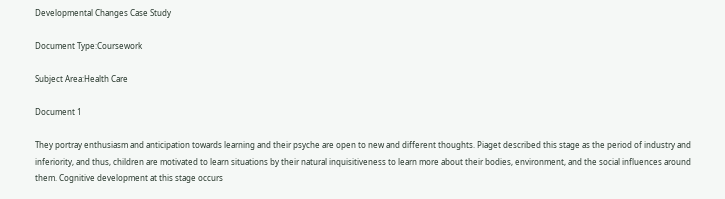Developmental Changes Case Study

Document Type:Coursework

Subject Area:Health Care

Document 1

They portray enthusiasm and anticipation towards learning and their psyche are open to new and different thoughts. Piaget described this stage as the period of industry and inferiority, and thus, children are motivated to learn situations by their natural inquisitiveness to learn more about their bodies, environment, and the social influences around them. Cognitive development at this stage occurs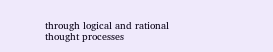through logical and rational thought processes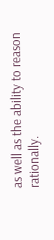as well as the ability to reason rationally.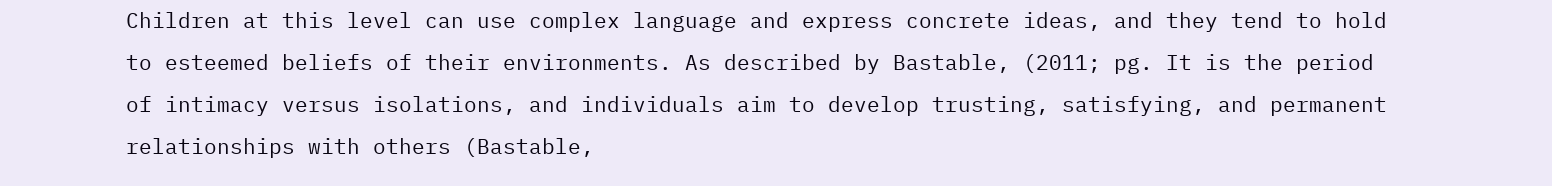Children at this level can use complex language and express concrete ideas, and they tend to hold to esteemed beliefs of their environments. As described by Bastable, (2011; pg. It is the period of intimacy versus isolations, and individuals aim to develop trusting, satisfying, and permanent relationships with others (Bastable,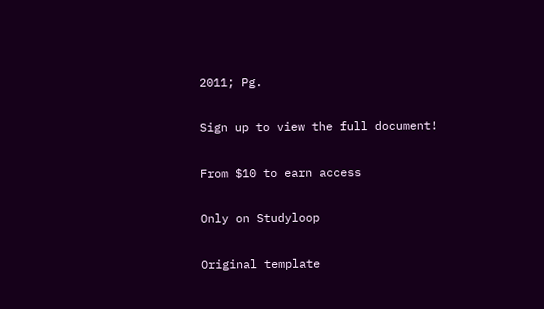2011; Pg.

Sign up to view the full document!

From $10 to earn access

Only on Studyloop

Original template